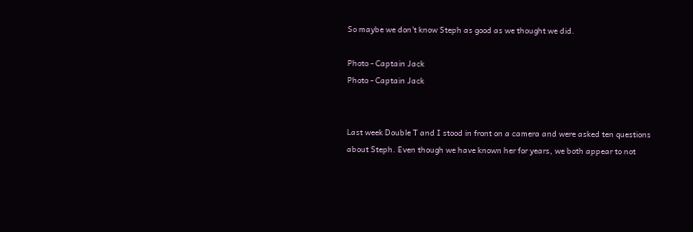So maybe we don't know Steph as good as we thought we did.

Photo - Captain Jack
Photo - Captain Jack


Last week Double T and I stood in front on a camera and were asked ten questions about Steph. Even though we have known her for years, we both appear to not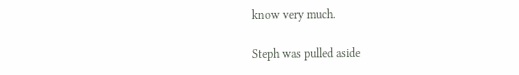know very much.

Steph was pulled aside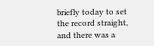briefly today to set the record straight, and there was a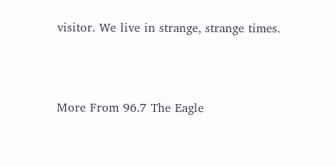visitor. We live in strange, strange times.



More From 96.7 The Eagle